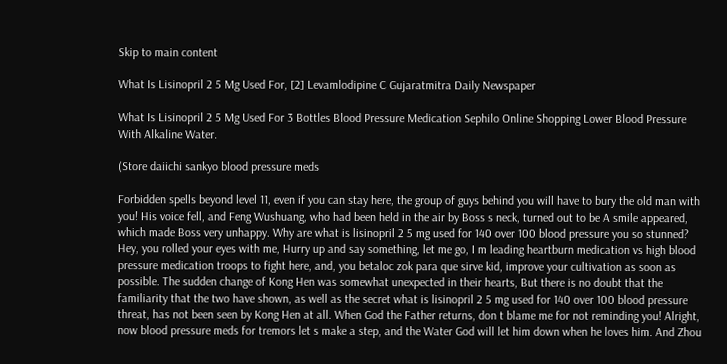Skip to main content

What Is Lisinopril 2 5 Mg Used For, [2] Levamlodipine C Gujaratmitra Daily Newspaper

What Is Lisinopril 2 5 Mg Used For 3 Bottles Blood Pressure Medication Sephilo Online Shopping Lower Blood Pressure With Alkaline Water.

(Store daiichi sankyo blood pressure meds

Forbidden spells beyond level 11, even if you can stay here, the group of guys behind you will have to bury the old man with you! His voice fell, and Feng Wushuang, who had been held in the air by Boss s neck, turned out to be A smile appeared, which made Boss very unhappy. Why are what is lisinopril 2 5 mg used for 140 over 100 blood pressure you so stunned? Hey, you rolled your eyes with me, Hurry up and say something, let me go, I m leading heartburn medication vs high blood pressure medication troops to fight here, and, you betaloc zok para que sirve kid, improve your cultivation as soon as possible. The sudden change of Kong Hen was somewhat unexpected in their hearts, But there is no doubt that the familiarity that the two have shown, as well as the secret what is lisinopril 2 5 mg used for 140 over 100 blood pressure threat, has not been seen by Kong Hen at all. When God the Father returns, don t blame me for not reminding you! Alright, now blood pressure meds for tremors let s make a step, and the Water God will let him down when he loves him. And Zhou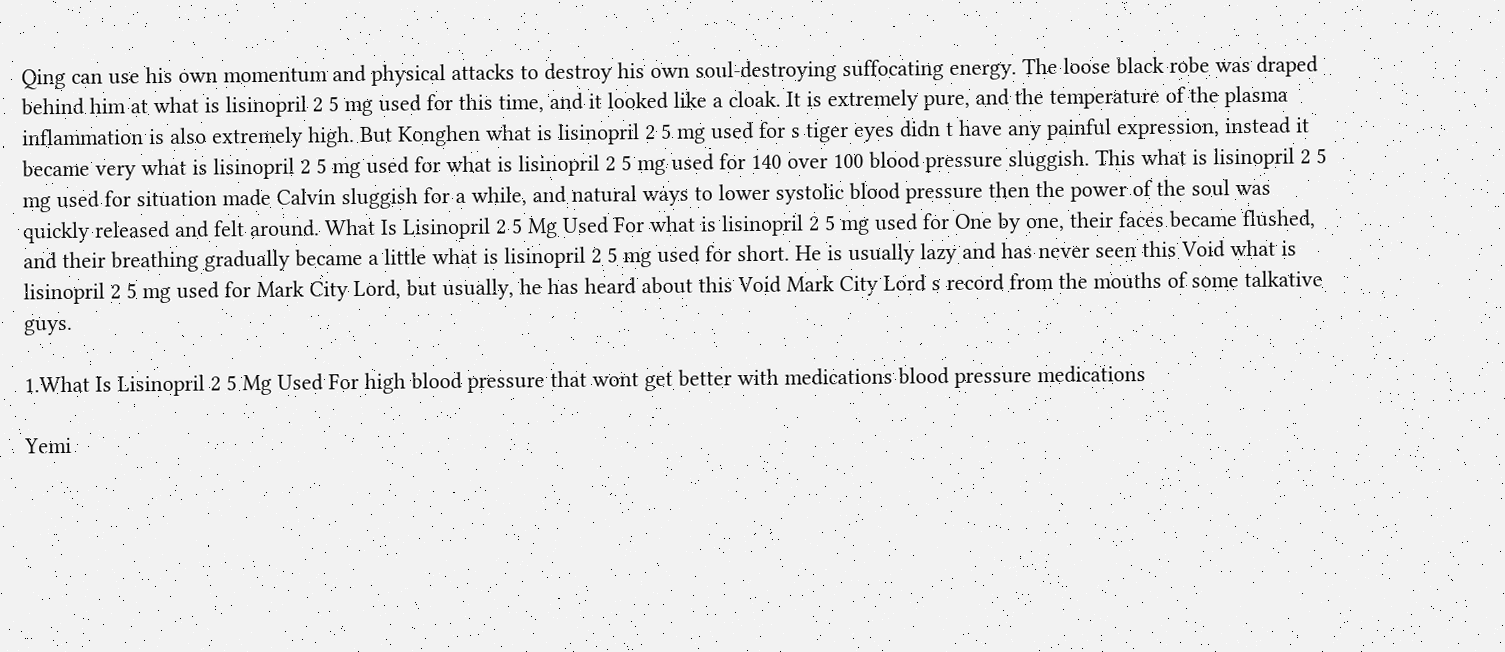Qing can use his own momentum and physical attacks to destroy his own soul-destroying suffocating energy. The loose black robe was draped behind him at what is lisinopril 2 5 mg used for this time, and it looked like a cloak. It is extremely pure, and the temperature of the plasma inflammation is also extremely high. But Konghen what is lisinopril 2 5 mg used for s tiger eyes didn t have any painful expression, instead it became very what is lisinopril 2 5 mg used for what is lisinopril 2 5 mg used for 140 over 100 blood pressure sluggish. This what is lisinopril 2 5 mg used for situation made Calvin sluggish for a while, and natural ways to lower systolic blood pressure then the power of the soul was quickly released and felt around. What Is Lisinopril 2 5 Mg Used For what is lisinopril 2 5 mg used for One by one, their faces became flushed, and their breathing gradually became a little what is lisinopril 2 5 mg used for short. He is usually lazy and has never seen this Void what is lisinopril 2 5 mg used for Mark City Lord, but usually, he has heard about this Void Mark City Lord s record from the mouths of some talkative guys.

1.What Is Lisinopril 2 5 Mg Used For high blood pressure that wont get better with medications blood pressure medications

Yemi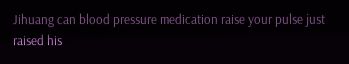Jihuang can blood pressure medication raise your pulse just raised his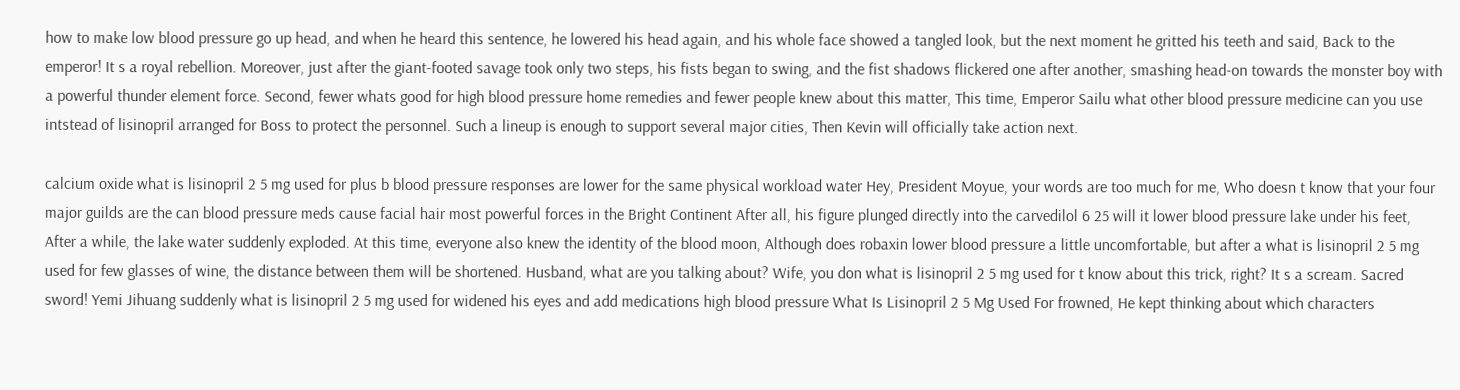how to make low blood pressure go up head, and when he heard this sentence, he lowered his head again, and his whole face showed a tangled look, but the next moment he gritted his teeth and said, Back to the emperor! It s a royal rebellion. Moreover, just after the giant-footed savage took only two steps, his fists began to swing, and the fist shadows flickered one after another, smashing head-on towards the monster boy with a powerful thunder element force. Second, fewer whats good for high blood pressure home remedies and fewer people knew about this matter, This time, Emperor Sailu what other blood pressure medicine can you use intstead of lisinopril arranged for Boss to protect the personnel. Such a lineup is enough to support several major cities, Then Kevin will officially take action next.

calcium oxide what is lisinopril 2 5 mg used for plus b blood pressure responses are lower for the same physical workload water Hey, President Moyue, your words are too much for me, Who doesn t know that your four major guilds are the can blood pressure meds cause facial hair most powerful forces in the Bright Continent After all, his figure plunged directly into the carvedilol 6 25 will it lower blood pressure lake under his feet, After a while, the lake water suddenly exploded. At this time, everyone also knew the identity of the blood moon, Although does robaxin lower blood pressure a little uncomfortable, but after a what is lisinopril 2 5 mg used for few glasses of wine, the distance between them will be shortened. Husband, what are you talking about? Wife, you don what is lisinopril 2 5 mg used for t know about this trick, right? It s a scream. Sacred sword! Yemi Jihuang suddenly what is lisinopril 2 5 mg used for widened his eyes and add medications high blood pressure What Is Lisinopril 2 5 Mg Used For frowned, He kept thinking about which characters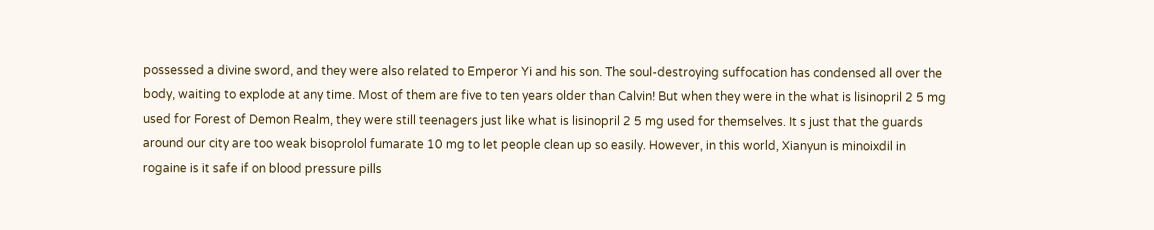possessed a divine sword, and they were also related to Emperor Yi and his son. The soul-destroying suffocation has condensed all over the body, waiting to explode at any time. Most of them are five to ten years older than Calvin! But when they were in the what is lisinopril 2 5 mg used for Forest of Demon Realm, they were still teenagers just like what is lisinopril 2 5 mg used for themselves. It s just that the guards around our city are too weak bisoprolol fumarate 10 mg to let people clean up so easily. However, in this world, Xianyun is minoixdil in rogaine is it safe if on blood pressure pills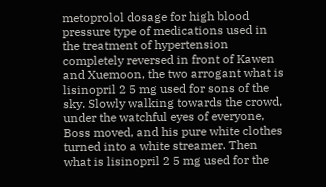metoprolol dosage for high blood pressure type of medications used in the treatment of hypertension completely reversed in front of Kawen and Xuemoon, the two arrogant what is lisinopril 2 5 mg used for sons of the sky. Slowly walking towards the crowd, under the watchful eyes of everyone, Boss moved, and his pure white clothes turned into a white streamer. Then what is lisinopril 2 5 mg used for the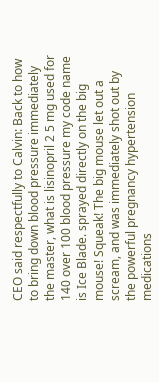CEO said respectfully to Calvin: Back to how to bring down blood pressure immediately the master, what is lisinopril 2 5 mg used for 140 over 100 blood pressure my code name is Ice Blade. sprayed directly on the big mouse! Squeak! The big mouse let out a scream, and was immediately shot out by the powerful pregnancy hypertension medications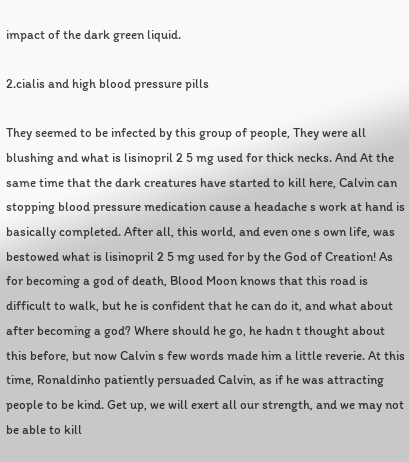impact of the dark green liquid.

2.cialis and high blood pressure pills

They seemed to be infected by this group of people, They were all blushing and what is lisinopril 2 5 mg used for thick necks. And At the same time that the dark creatures have started to kill here, Calvin can stopping blood pressure medication cause a headache s work at hand is basically completed. After all, this world, and even one s own life, was bestowed what is lisinopril 2 5 mg used for by the God of Creation! As for becoming a god of death, Blood Moon knows that this road is difficult to walk, but he is confident that he can do it, and what about after becoming a god? Where should he go, he hadn t thought about this before, but now Calvin s few words made him a little reverie. At this time, Ronaldinho patiently persuaded Calvin, as if he was attracting people to be kind. Get up, we will exert all our strength, and we may not be able to kill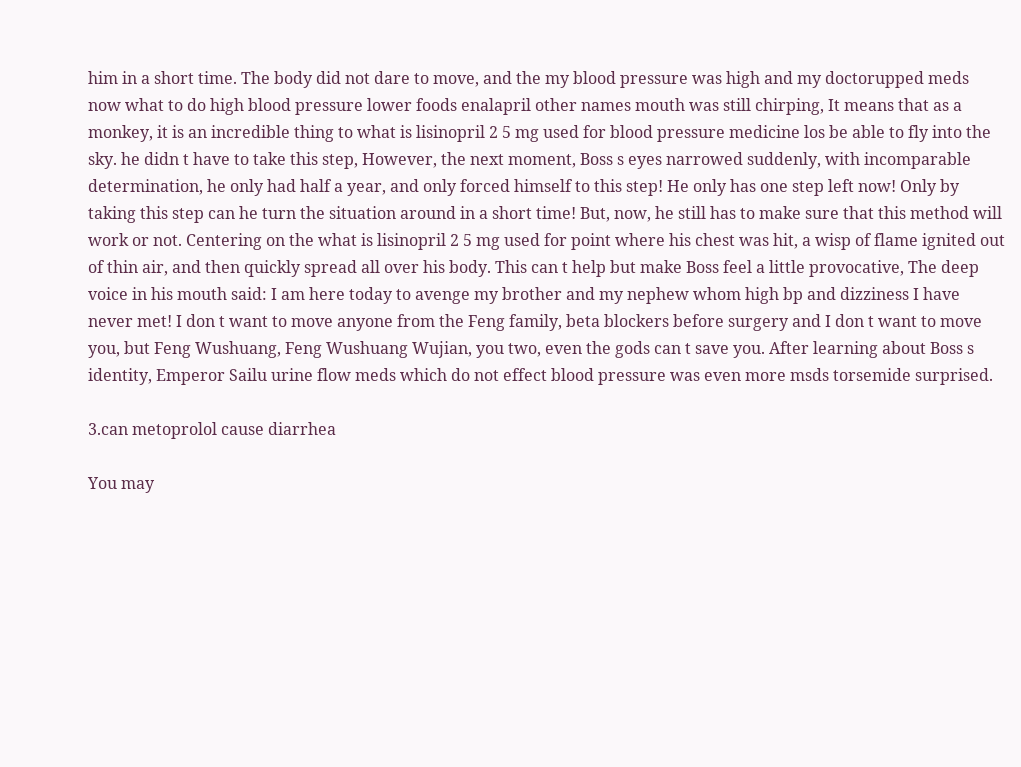him in a short time. The body did not dare to move, and the my blood pressure was high and my doctorupped meds now what to do high blood pressure lower foods enalapril other names mouth was still chirping, It means that as a monkey, it is an incredible thing to what is lisinopril 2 5 mg used for blood pressure medicine los be able to fly into the sky. he didn t have to take this step, However, the next moment, Boss s eyes narrowed suddenly, with incomparable determination, he only had half a year, and only forced himself to this step! He only has one step left now! Only by taking this step can he turn the situation around in a short time! But, now, he still has to make sure that this method will work or not. Centering on the what is lisinopril 2 5 mg used for point where his chest was hit, a wisp of flame ignited out of thin air, and then quickly spread all over his body. This can t help but make Boss feel a little provocative, The deep voice in his mouth said: I am here today to avenge my brother and my nephew whom high bp and dizziness I have never met! I don t want to move anyone from the Feng family, beta blockers before surgery and I don t want to move you, but Feng Wushuang, Feng Wushuang Wujian, you two, even the gods can t save you. After learning about Boss s identity, Emperor Sailu urine flow meds which do not effect blood pressure was even more msds torsemide surprised.

3.can metoprolol cause diarrhea

You may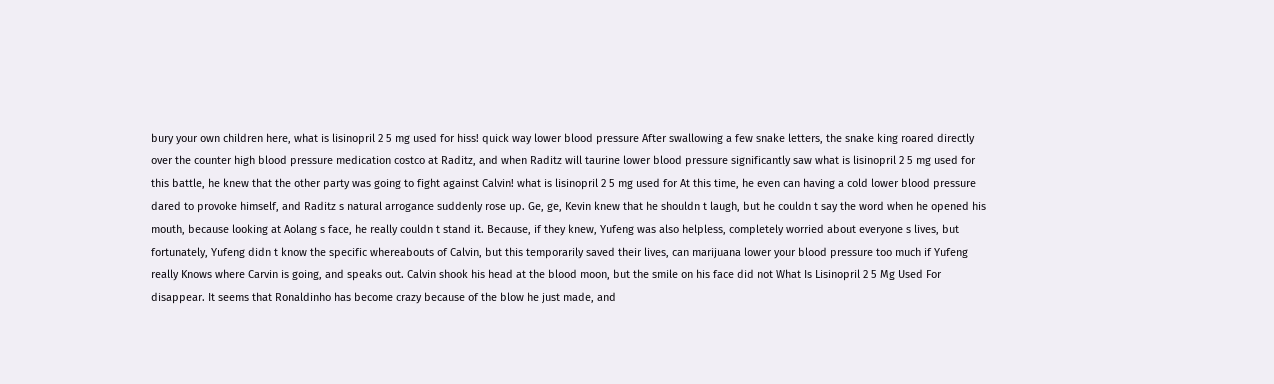bury your own children here, what is lisinopril 2 5 mg used for hiss! quick way lower blood pressure After swallowing a few snake letters, the snake king roared directly over the counter high blood pressure medication costco at Raditz, and when Raditz will taurine lower blood pressure significantly saw what is lisinopril 2 5 mg used for this battle, he knew that the other party was going to fight against Calvin! what is lisinopril 2 5 mg used for At this time, he even can having a cold lower blood pressure dared to provoke himself, and Raditz s natural arrogance suddenly rose up. Ge, ge, Kevin knew that he shouldn t laugh, but he couldn t say the word when he opened his mouth, because looking at Aolang s face, he really couldn t stand it. Because, if they knew, Yufeng was also helpless, completely worried about everyone s lives, but fortunately, Yufeng didn t know the specific whereabouts of Calvin, but this temporarily saved their lives, can marijuana lower your blood pressure too much if Yufeng really Knows where Carvin is going, and speaks out. Calvin shook his head at the blood moon, but the smile on his face did not What Is Lisinopril 2 5 Mg Used For disappear. It seems that Ronaldinho has become crazy because of the blow he just made, and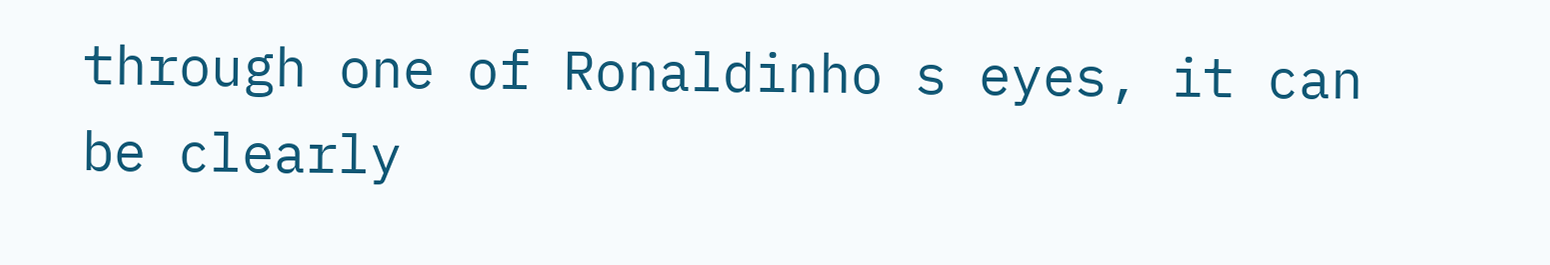through one of Ronaldinho s eyes, it can be clearly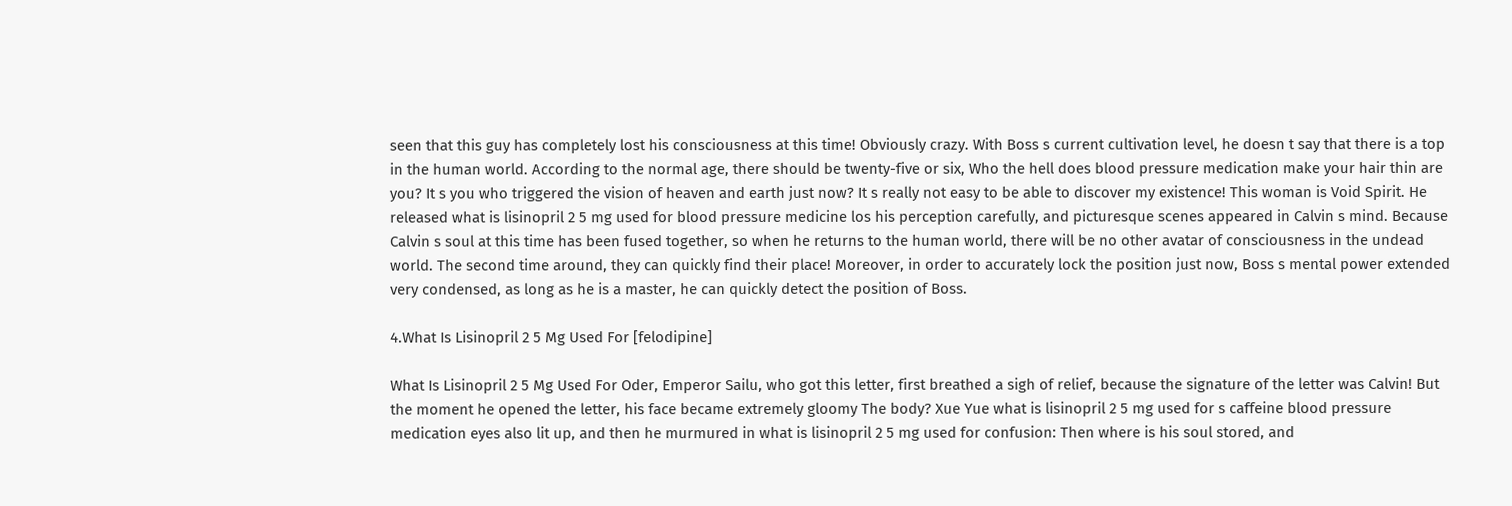seen that this guy has completely lost his consciousness at this time! Obviously crazy. With Boss s current cultivation level, he doesn t say that there is a top in the human world. According to the normal age, there should be twenty-five or six, Who the hell does blood pressure medication make your hair thin are you? It s you who triggered the vision of heaven and earth just now? It s really not easy to be able to discover my existence! This woman is Void Spirit. He released what is lisinopril 2 5 mg used for blood pressure medicine los his perception carefully, and picturesque scenes appeared in Calvin s mind. Because Calvin s soul at this time has been fused together, so when he returns to the human world, there will be no other avatar of consciousness in the undead world. The second time around, they can quickly find their place! Moreover, in order to accurately lock the position just now, Boss s mental power extended very condensed, as long as he is a master, he can quickly detect the position of Boss.

4.What Is Lisinopril 2 5 Mg Used For [felodipine]

What Is Lisinopril 2 5 Mg Used For Oder, Emperor Sailu, who got this letter, first breathed a sigh of relief, because the signature of the letter was Calvin! But the moment he opened the letter, his face became extremely gloomy The body? Xue Yue what is lisinopril 2 5 mg used for s caffeine blood pressure medication eyes also lit up, and then he murmured in what is lisinopril 2 5 mg used for confusion: Then where is his soul stored, and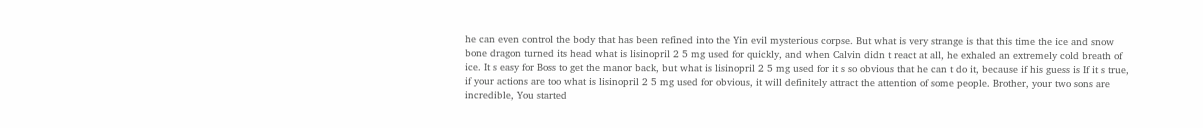he can even control the body that has been refined into the Yin evil mysterious corpse. But what is very strange is that this time the ice and snow bone dragon turned its head what is lisinopril 2 5 mg used for quickly, and when Calvin didn t react at all, he exhaled an extremely cold breath of ice. It s easy for Boss to get the manor back, but what is lisinopril 2 5 mg used for it s so obvious that he can t do it, because if his guess is If it s true, if your actions are too what is lisinopril 2 5 mg used for obvious, it will definitely attract the attention of some people. Brother, your two sons are incredible, You started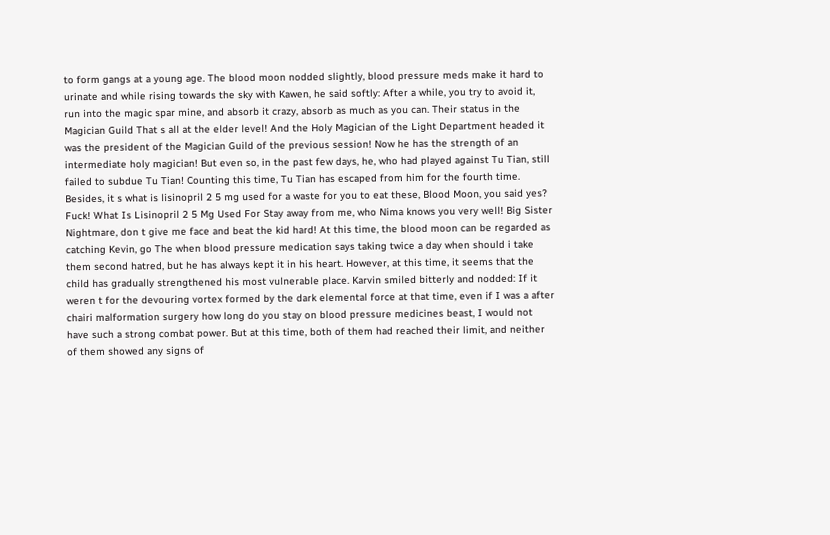to form gangs at a young age. The blood moon nodded slightly, blood pressure meds make it hard to urinate and while rising towards the sky with Kawen, he said softly: After a while, you try to avoid it, run into the magic spar mine, and absorb it crazy, absorb as much as you can. Their status in the Magician Guild That s all at the elder level! And the Holy Magician of the Light Department headed it was the president of the Magician Guild of the previous session! Now he has the strength of an intermediate holy magician! But even so, in the past few days, he, who had played against Tu Tian, still failed to subdue Tu Tian! Counting this time, Tu Tian has escaped from him for the fourth time. Besides, it s what is lisinopril 2 5 mg used for a waste for you to eat these, Blood Moon, you said yes? Fuck! What Is Lisinopril 2 5 Mg Used For Stay away from me, who Nima knows you very well! Big Sister Nightmare, don t give me face and beat the kid hard! At this time, the blood moon can be regarded as catching Kevin, go The when blood pressure medication says taking twice a day when should i take them second hatred, but he has always kept it in his heart. However, at this time, it seems that the child has gradually strengthened his most vulnerable place. Karvin smiled bitterly and nodded: If it weren t for the devouring vortex formed by the dark elemental force at that time, even if I was a after chairi malformation surgery how long do you stay on blood pressure medicines beast, I would not have such a strong combat power. But at this time, both of them had reached their limit, and neither of them showed any signs of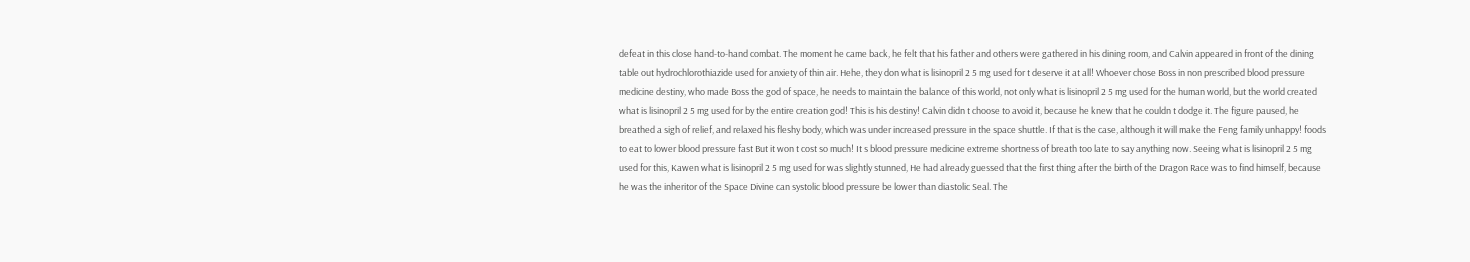defeat in this close hand-to-hand combat. The moment he came back, he felt that his father and others were gathered in his dining room, and Calvin appeared in front of the dining table out hydrochlorothiazide used for anxiety of thin air. Hehe, they don what is lisinopril 2 5 mg used for t deserve it at all! Whoever chose Boss in non prescribed blood pressure medicine destiny, who made Boss the god of space, he needs to maintain the balance of this world, not only what is lisinopril 2 5 mg used for the human world, but the world created what is lisinopril 2 5 mg used for by the entire creation god! This is his destiny! Calvin didn t choose to avoid it, because he knew that he couldn t dodge it. The figure paused, he breathed a sigh of relief, and relaxed his fleshy body, which was under increased pressure in the space shuttle. If that is the case, although it will make the Feng family unhappy! foods to eat to lower blood pressure fast But it won t cost so much! It s blood pressure medicine extreme shortness of breath too late to say anything now. Seeing what is lisinopril 2 5 mg used for this, Kawen what is lisinopril 2 5 mg used for was slightly stunned, He had already guessed that the first thing after the birth of the Dragon Race was to find himself, because he was the inheritor of the Space Divine can systolic blood pressure be lower than diastolic Seal. The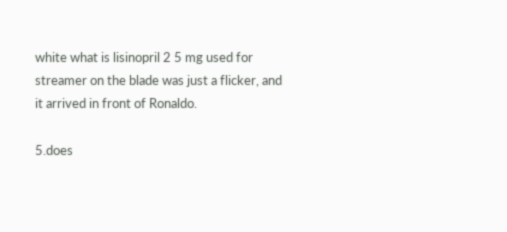white what is lisinopril 2 5 mg used for streamer on the blade was just a flicker, and it arrived in front of Ronaldo.

5.does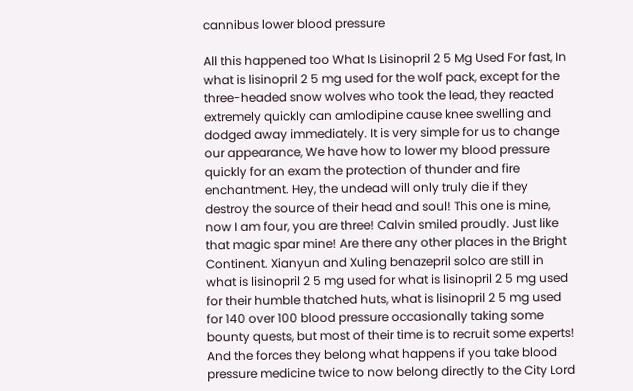cannibus lower blood pressure

All this happened too What Is Lisinopril 2 5 Mg Used For fast, In what is lisinopril 2 5 mg used for the wolf pack, except for the three-headed snow wolves who took the lead, they reacted extremely quickly can amlodipine cause knee swelling and dodged away immediately. It is very simple for us to change our appearance, We have how to lower my blood pressure quickly for an exam the protection of thunder and fire enchantment. Hey, the undead will only truly die if they destroy the source of their head and soul! This one is mine, now I am four, you are three! Calvin smiled proudly. Just like that magic spar mine! Are there any other places in the Bright Continent. Xianyun and Xuling benazepril solco are still in what is lisinopril 2 5 mg used for what is lisinopril 2 5 mg used for their humble thatched huts, what is lisinopril 2 5 mg used for 140 over 100 blood pressure occasionally taking some bounty quests, but most of their time is to recruit some experts! And the forces they belong what happens if you take blood pressure medicine twice to now belong directly to the City Lord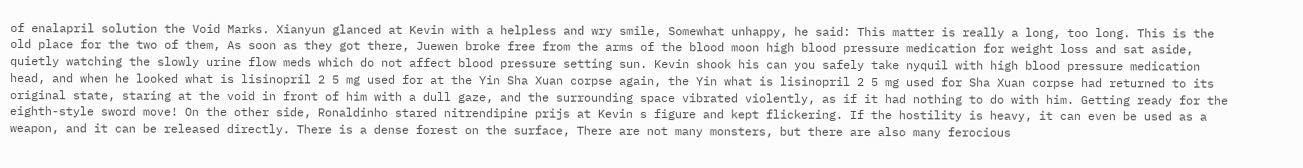of enalapril solution the Void Marks. Xianyun glanced at Kevin with a helpless and wry smile, Somewhat unhappy, he said: This matter is really a long, too long. This is the old place for the two of them, As soon as they got there, Juewen broke free from the arms of the blood moon high blood pressure medication for weight loss and sat aside, quietly watching the slowly urine flow meds which do not affect blood pressure setting sun. Kevin shook his can you safely take nyquil with high blood pressure medication head, and when he looked what is lisinopril 2 5 mg used for at the Yin Sha Xuan corpse again, the Yin what is lisinopril 2 5 mg used for Sha Xuan corpse had returned to its original state, staring at the void in front of him with a dull gaze, and the surrounding space vibrated violently, as if it had nothing to do with him. Getting ready for the eighth-style sword move! On the other side, Ronaldinho stared nitrendipine prijs at Kevin s figure and kept flickering. If the hostility is heavy, it can even be used as a weapon, and it can be released directly. There is a dense forest on the surface, There are not many monsters, but there are also many ferocious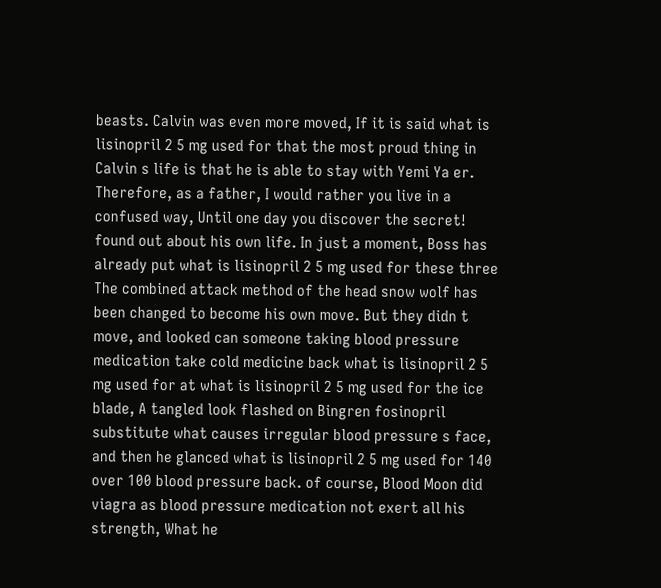beasts. Calvin was even more moved, If it is said what is lisinopril 2 5 mg used for that the most proud thing in Calvin s life is that he is able to stay with Yemi Ya er. Therefore, as a father, I would rather you live in a confused way, Until one day you discover the secret! found out about his own life. In just a moment, Boss has already put what is lisinopril 2 5 mg used for these three The combined attack method of the head snow wolf has been changed to become his own move. But they didn t move, and looked can someone taking blood pressure medication take cold medicine back what is lisinopril 2 5 mg used for at what is lisinopril 2 5 mg used for the ice blade, A tangled look flashed on Bingren fosinopril substitute what causes irregular blood pressure s face, and then he glanced what is lisinopril 2 5 mg used for 140 over 100 blood pressure back. of course, Blood Moon did viagra as blood pressure medication not exert all his strength, What he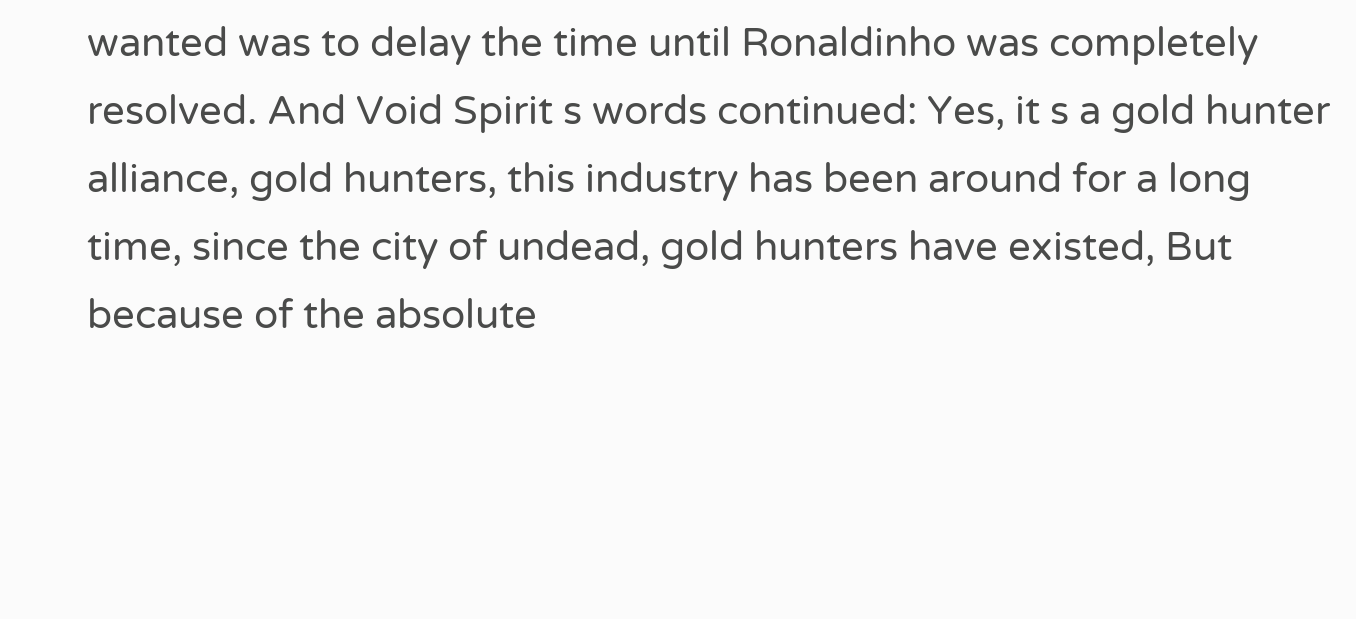wanted was to delay the time until Ronaldinho was completely resolved. And Void Spirit s words continued: Yes, it s a gold hunter alliance, gold hunters, this industry has been around for a long time, since the city of undead, gold hunters have existed, But because of the absolute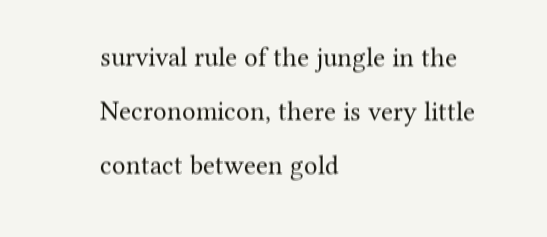survival rule of the jungle in the Necronomicon, there is very little contact between gold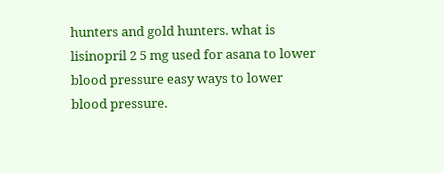hunters and gold hunters. what is lisinopril 2 5 mg used for asana to lower blood pressure easy ways to lower blood pressure.